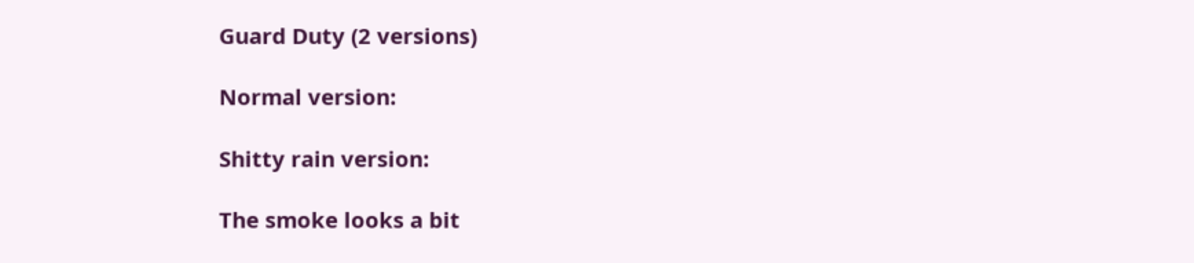Guard Duty (2 versions)

Normal version:

Shitty rain version:

The smoke looks a bit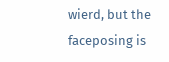wierd, but the faceposing is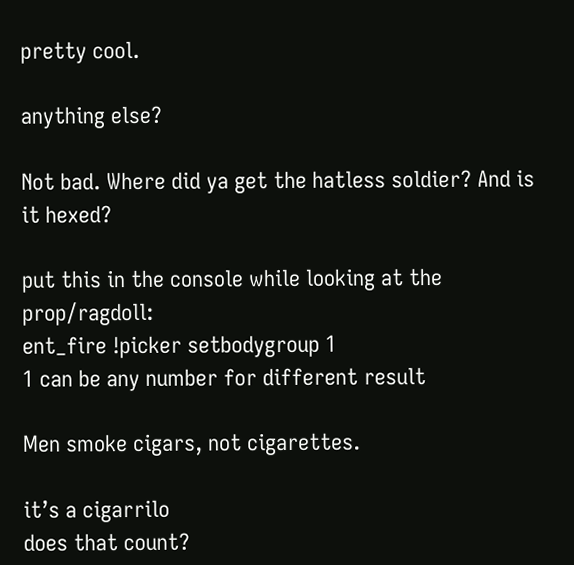pretty cool.

anything else?

Not bad. Where did ya get the hatless soldier? And is it hexed?

put this in the console while looking at the prop/ragdoll:
ent_fire !picker setbodygroup 1
1 can be any number for different result

Men smoke cigars, not cigarettes.

it’s a cigarrilo
does that count?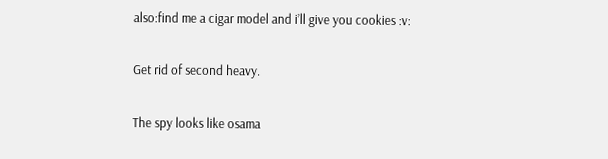also:find me a cigar model and i’ll give you cookies :v:

Get rid of second heavy.

The spy looks like osama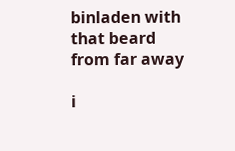binladen with that beard from far away

i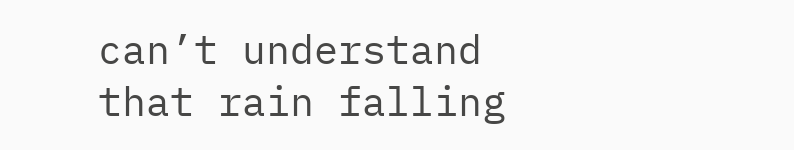can’t understand that rain falling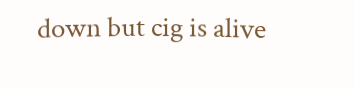down but cig is alive